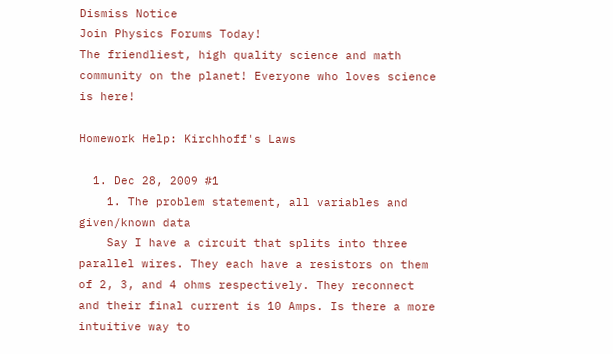Dismiss Notice
Join Physics Forums Today!
The friendliest, high quality science and math community on the planet! Everyone who loves science is here!

Homework Help: Kirchhoff's Laws

  1. Dec 28, 2009 #1
    1. The problem statement, all variables and given/known data
    Say I have a circuit that splits into three parallel wires. They each have a resistors on them of 2, 3, and 4 ohms respectively. They reconnect and their final current is 10 Amps. Is there a more intuitive way to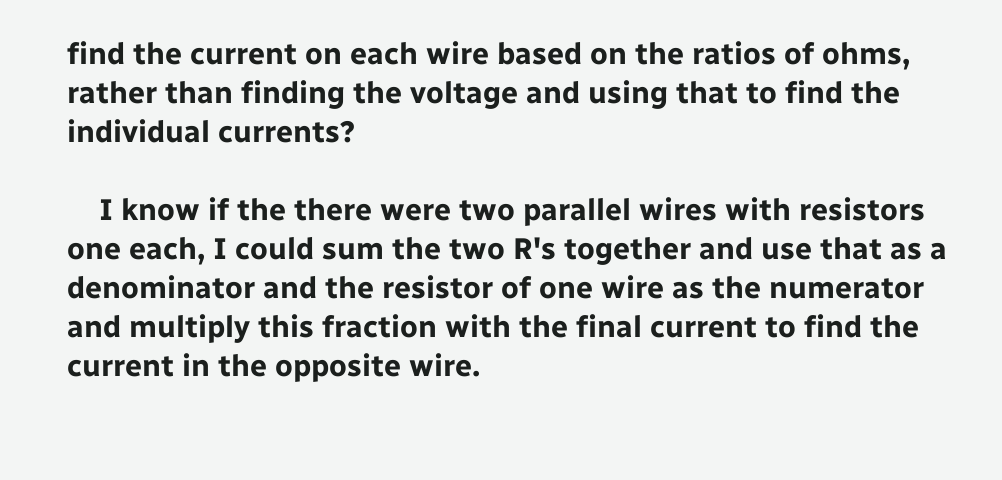find the current on each wire based on the ratios of ohms, rather than finding the voltage and using that to find the individual currents?

    I know if the there were two parallel wires with resistors one each, I could sum the two R's together and use that as a denominator and the resistor of one wire as the numerator and multiply this fraction with the final current to find the current in the opposite wire.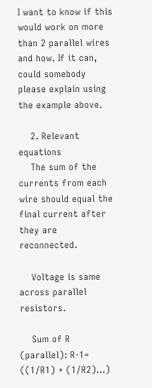I want to know if this would work on more than 2 parallel wires and how. If it can, could somebody please explain using the example above.

    2. Relevant equations
    The sum of the currents from each wire should equal the final current after they are reconnected.

    Voltage is same across parallel resistors.

    Sum of R (parallel): R-1= ((1/R1) + (1/R2)...)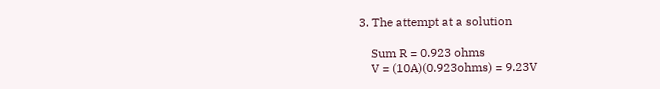3. The attempt at a solution

    Sum R = 0.923 ohms
    V = (10A)(0.923ohms) = 9.23V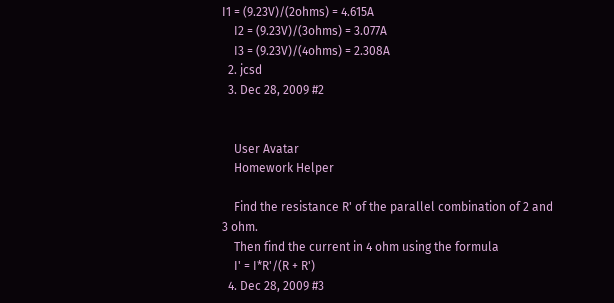I1 = (9.23V)/(2ohms) = 4.615A
    I2 = (9.23V)/(3ohms) = 3.077A
    I3 = (9.23V)/(4ohms) = 2.308A
  2. jcsd
  3. Dec 28, 2009 #2


    User Avatar
    Homework Helper

    Find the resistance R' of the parallel combination of 2 and 3 ohm.
    Then find the current in 4 ohm using the formula
    I' = I*R'/(R + R')
  4. Dec 28, 2009 #3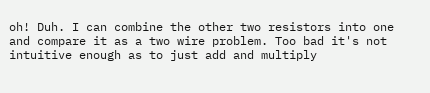oh! Duh. I can combine the other two resistors into one and compare it as a two wire problem. Too bad it's not intuitive enough as to just add and multiply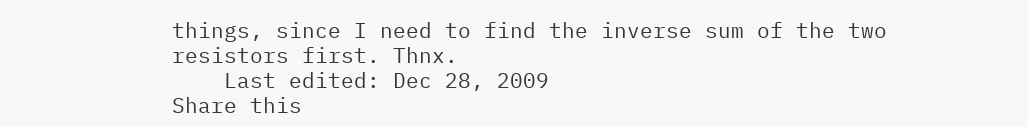things, since I need to find the inverse sum of the two resistors first. Thnx.
    Last edited: Dec 28, 2009
Share this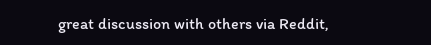great discussion with others via Reddit,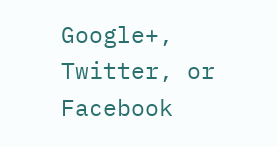Google+, Twitter, or Facebook